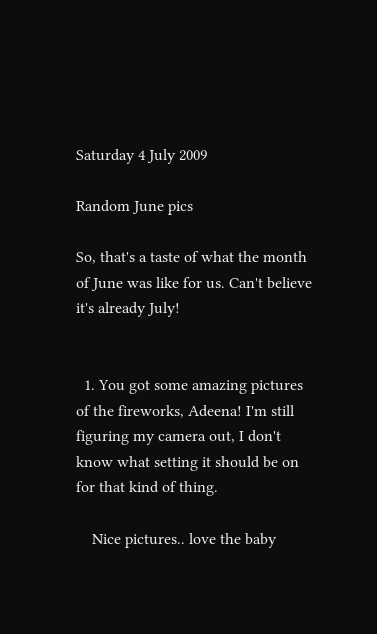Saturday 4 July 2009

Random June pics

So, that's a taste of what the month of June was like for us. Can't believe it's already July!


  1. You got some amazing pictures of the fireworks, Adeena! I'm still figuring my camera out, I don't know what setting it should be on for that kind of thing.

    Nice pictures.. love the baby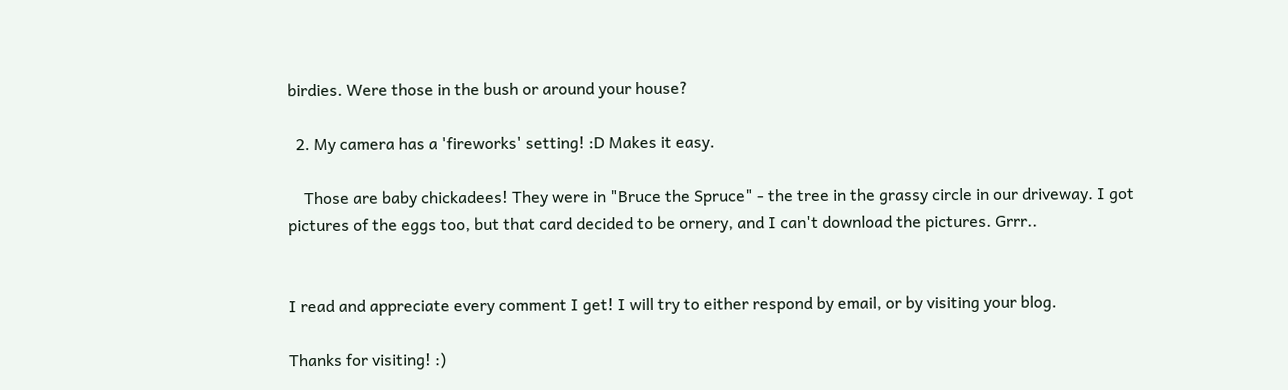birdies. Were those in the bush or around your house?

  2. My camera has a 'fireworks' setting! :D Makes it easy.

    Those are baby chickadees! They were in "Bruce the Spruce" - the tree in the grassy circle in our driveway. I got pictures of the eggs too, but that card decided to be ornery, and I can't download the pictures. Grrr..


I read and appreciate every comment I get! I will try to either respond by email, or by visiting your blog.

Thanks for visiting! :)